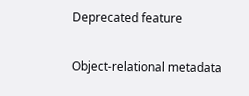Deprecated feature

Object-relational metadata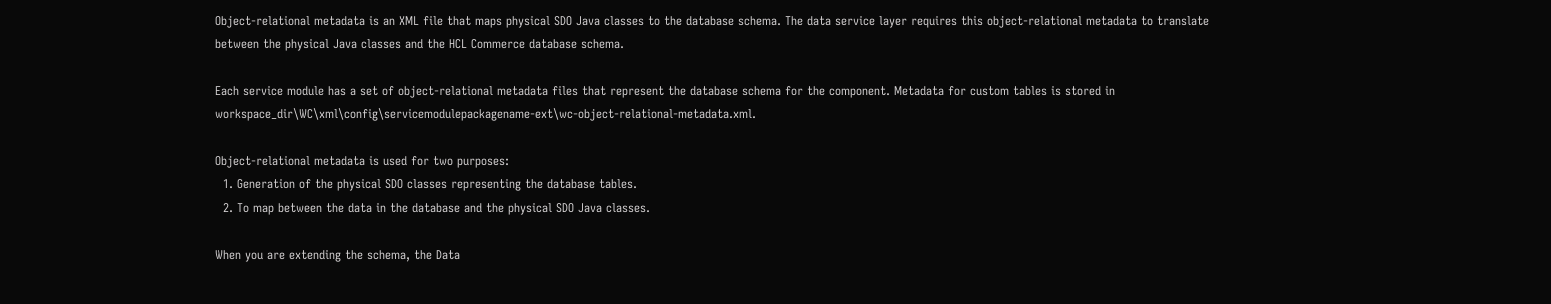Object-relational metadata is an XML file that maps physical SDO Java classes to the database schema. The data service layer requires this object-relational metadata to translate between the physical Java classes and the HCL Commerce database schema.

Each service module has a set of object-relational metadata files that represent the database schema for the component. Metadata for custom tables is stored in workspace_dir\WC\xml\config\servicemodulepackagename-ext\wc-object-relational-metadata.xml.

Object-relational metadata is used for two purposes:
  1. Generation of the physical SDO classes representing the database tables.
  2. To map between the data in the database and the physical SDO Java classes.

When you are extending the schema, the Data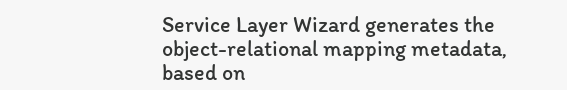Service Layer Wizard generates the object-relational mapping metadata, based on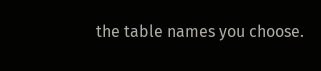the table names you choose.